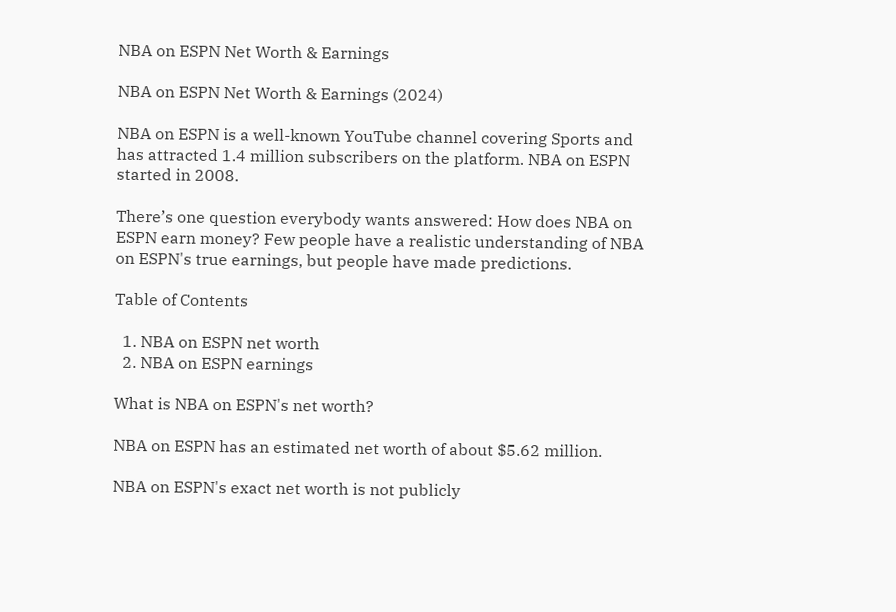NBA on ESPN Net Worth & Earnings

NBA on ESPN Net Worth & Earnings (2024)

NBA on ESPN is a well-known YouTube channel covering Sports and has attracted 1.4 million subscribers on the platform. NBA on ESPN started in 2008.

There’s one question everybody wants answered: How does NBA on ESPN earn money? Few people have a realistic understanding of NBA on ESPN's true earnings, but people have made predictions.

Table of Contents

  1. NBA on ESPN net worth
  2. NBA on ESPN earnings

What is NBA on ESPN's net worth?

NBA on ESPN has an estimated net worth of about $5.62 million.

NBA on ESPN's exact net worth is not publicly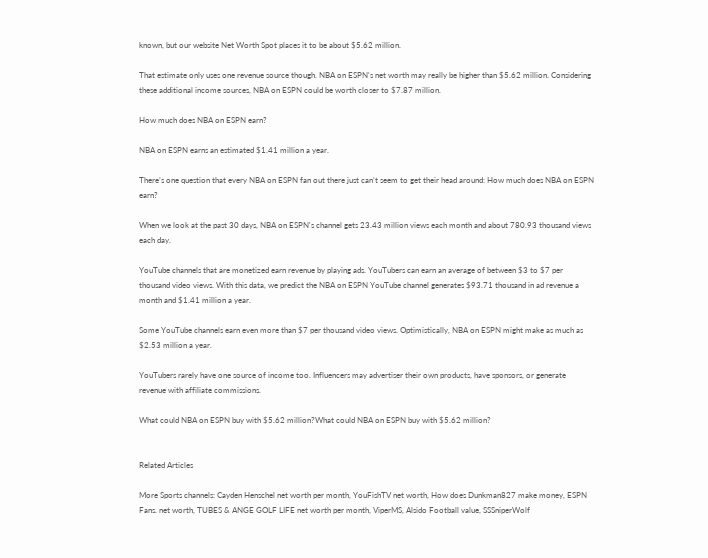known, but our website Net Worth Spot places it to be about $5.62 million.

That estimate only uses one revenue source though. NBA on ESPN's net worth may really be higher than $5.62 million. Considering these additional income sources, NBA on ESPN could be worth closer to $7.87 million.

How much does NBA on ESPN earn?

NBA on ESPN earns an estimated $1.41 million a year.

There’s one question that every NBA on ESPN fan out there just can’t seem to get their head around: How much does NBA on ESPN earn?

When we look at the past 30 days, NBA on ESPN's channel gets 23.43 million views each month and about 780.93 thousand views each day.

YouTube channels that are monetized earn revenue by playing ads. YouTubers can earn an average of between $3 to $7 per thousand video views. With this data, we predict the NBA on ESPN YouTube channel generates $93.71 thousand in ad revenue a month and $1.41 million a year.

Some YouTube channels earn even more than $7 per thousand video views. Optimistically, NBA on ESPN might make as much as $2.53 million a year.

YouTubers rarely have one source of income too. Influencers may advertiser their own products, have sponsors, or generate revenue with affiliate commissions.

What could NBA on ESPN buy with $5.62 million?What could NBA on ESPN buy with $5.62 million?


Related Articles

More Sports channels: Cayden Henschel net worth per month, YouFishTV net worth, How does Dunkman827 make money, ESPN Fans. net worth, TUBES & ANGE GOLF LIFE net worth per month, ViperMS, Alsido Football value, SSSniperWolf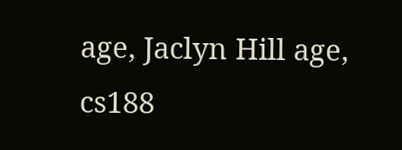age, Jaclyn Hill age, cs188